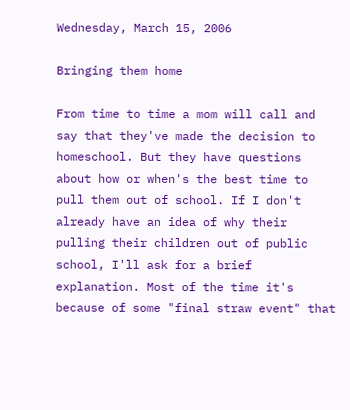Wednesday, March 15, 2006

Bringing them home

From time to time a mom will call and say that they've made the decision to homeschool. But they have questions about how or when's the best time to pull them out of school. If I don't already have an idea of why their pulling their children out of public school, I'll ask for a brief explanation. Most of the time it's because of some "final straw event" that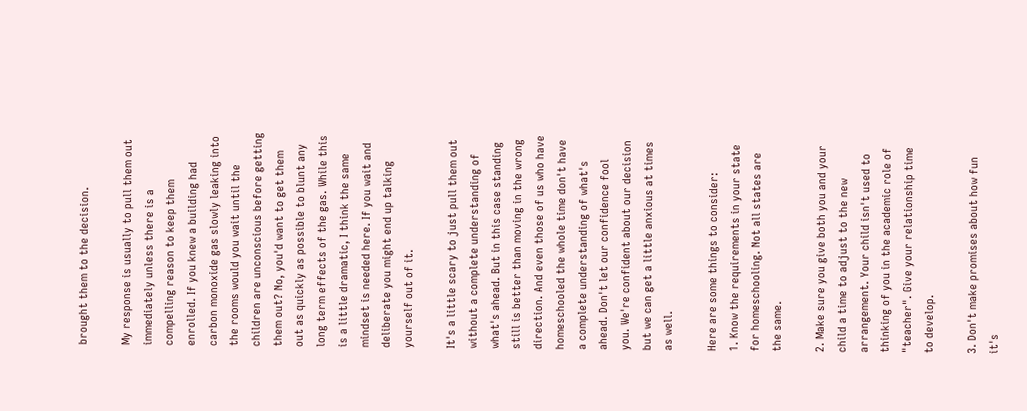brought them to the decision.

My response is usually to pull them out immediately unless there is a compelling reason to keep them enrolled. If you knew a building had carbon monoxide gas slowly leaking into the rooms would you wait until the children are unconscious before getting them out? No, you'd want to get them out as quickly as possible to blunt any long term effects of the gas. While this is a little dramatic, I think the same mindset is needed here. If you wait and deliberate you might end up talking yourself out of it.

It's a little scary to just pull them out without a complete understanding of what's ahead. But in this case standing still is better than moving in the wrong direction. And even those of us who have homeschooled the whole time don't have a complete understanding of what's ahead. Don't let our confidence fool you. We're confident about our decision but we can get a little anxious at times as well.

Here are some things to consider:
1. Know the requirements in your state for homeschooling. Not all states are the same.

2. Make sure you give both you and your child a time to adjust to the new arrangement. Your child isn't used to thinking of you in the academic role of "teacher". Give your relationship time to develop.

3. Don't make promises about how fun it's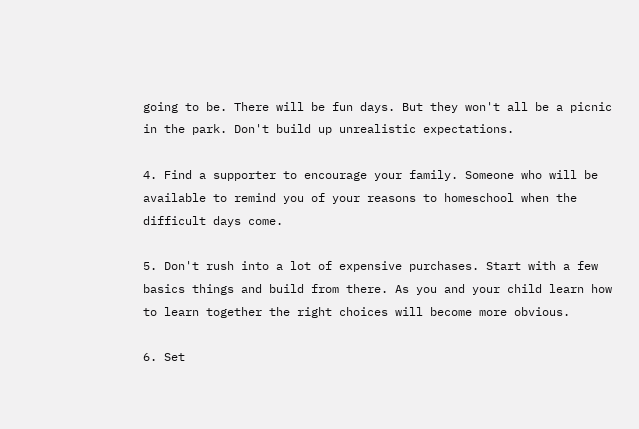going to be. There will be fun days. But they won't all be a picnic in the park. Don't build up unrealistic expectations.

4. Find a supporter to encourage your family. Someone who will be available to remind you of your reasons to homeschool when the difficult days come.

5. Don't rush into a lot of expensive purchases. Start with a few basics things and build from there. As you and your child learn how to learn together the right choices will become more obvious.

6. Set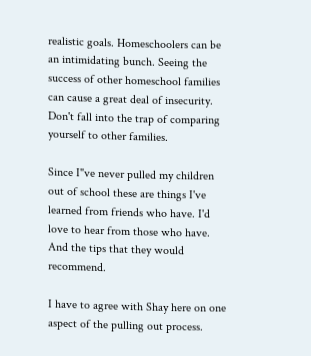realistic goals. Homeschoolers can be an intimidating bunch. Seeing the success of other homeschool families can cause a great deal of insecurity. Don't fall into the trap of comparing yourself to other families.

Since I"ve never pulled my children out of school these are things I've learned from friends who have. I'd love to hear from those who have. And the tips that they would recommend.

I have to agree with Shay here on one aspect of the pulling out process.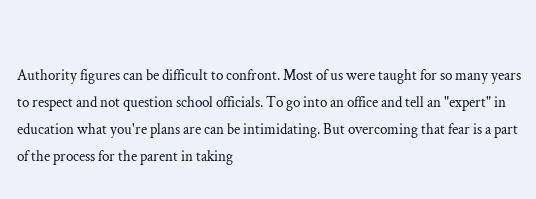Authority figures can be difficult to confront. Most of us were taught for so many years to respect and not question school officials. To go into an office and tell an "expert" in education what you're plans are can be intimidating. But overcoming that fear is a part of the process for the parent in taking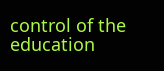control of the education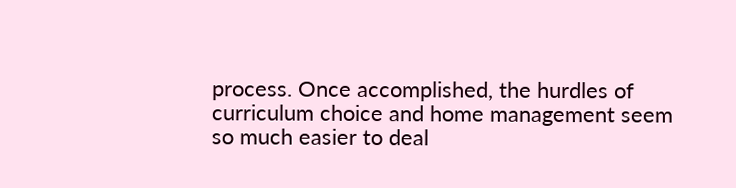process. Once accomplished, the hurdles of curriculum choice and home management seem so much easier to deal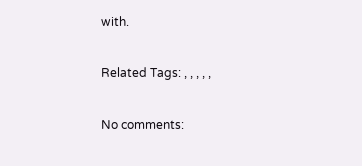with.

Related Tags: , , , , ,

No comments: